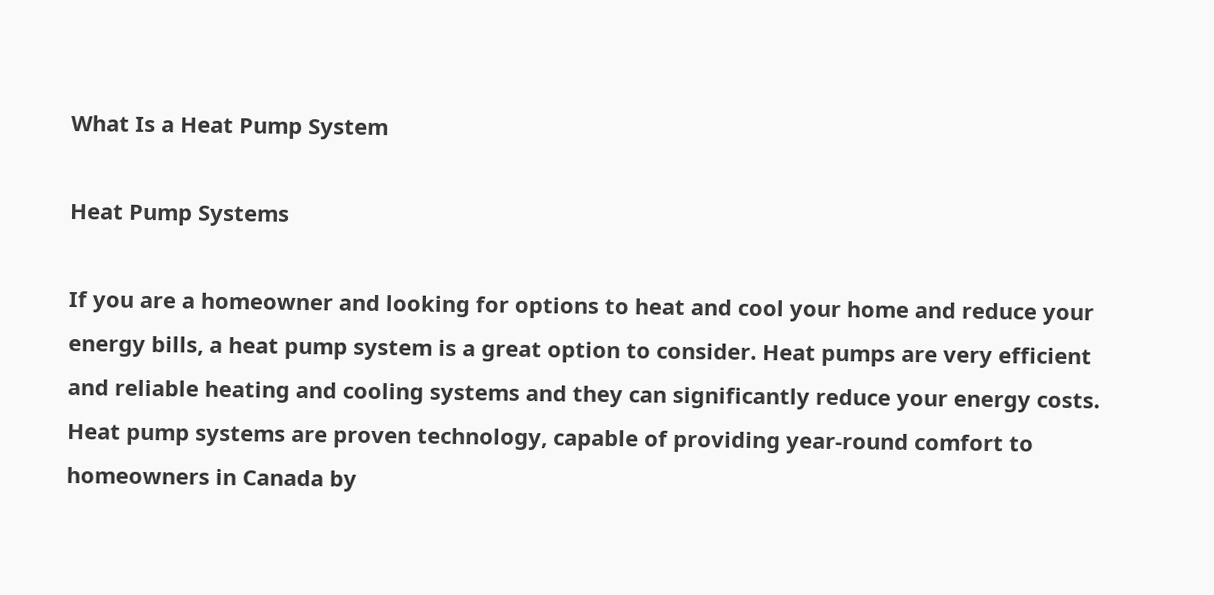What Is a Heat Pump System

Heat Pump Systems

If you are a homeowner and looking for options to heat and cool your home and reduce your energy bills, a heat pump system is a great option to consider. Heat pumps are very efficient and reliable heating and cooling systems and they can significantly reduce your energy costs. Heat pump systems are proven technology, capable of providing year-round comfort to homeowners in Canada by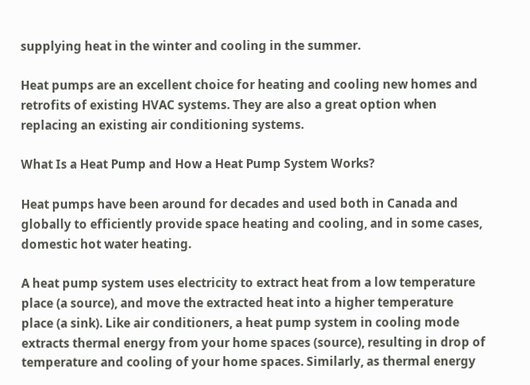supplying heat in the winter and cooling in the summer.

Heat pumps are an excellent choice for heating and cooling new homes and retrofits of existing HVAC systems. They are also a great option when replacing an existing air conditioning systems.

What Is a Heat Pump and How a Heat Pump System Works?

Heat pumps have been around for decades and used both in Canada and globally to efficiently provide space heating and cooling, and in some cases, domestic hot water heating.

A heat pump system uses electricity to extract heat from a low temperature place (a source), and move the extracted heat into a higher temperature place (a sink). Like air conditioners, a heat pump system in cooling mode extracts thermal energy from your home spaces (source), resulting in drop of temperature and cooling of your home spaces. Similarly, as thermal energy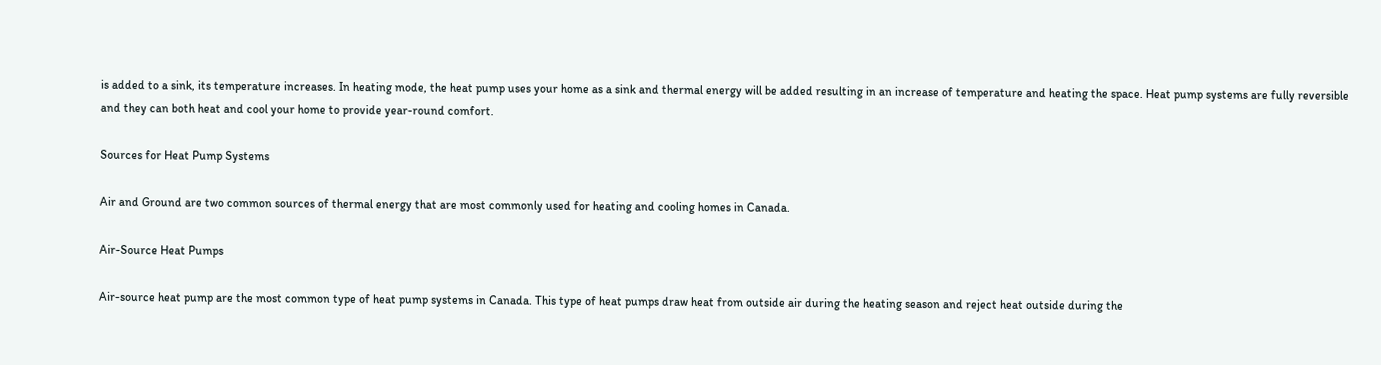is added to a sink, its temperature increases. In heating mode, the heat pump uses your home as a sink and thermal energy will be added resulting in an increase of temperature and heating the space. Heat pump systems are fully reversible and they can both heat and cool your home to provide year-round comfort.

Sources for Heat Pump Systems

Air and Ground are two common sources of thermal energy that are most commonly used for heating and cooling homes in Canada.

Air-Source Heat Pumps

Air-source heat pump are the most common type of heat pump systems in Canada. This type of heat pumps draw heat from outside air during the heating season and reject heat outside during the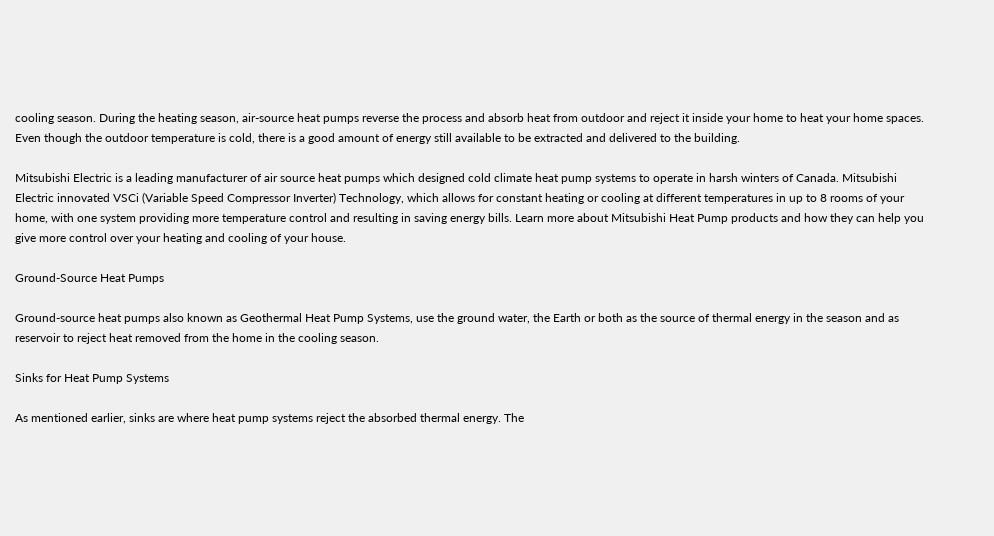cooling season. During the heating season, air-source heat pumps reverse the process and absorb heat from outdoor and reject it inside your home to heat your home spaces. Even though the outdoor temperature is cold, there is a good amount of energy still available to be extracted and delivered to the building.

Mitsubishi Electric is a leading manufacturer of air source heat pumps which designed cold climate heat pump systems to operate in harsh winters of Canada. Mitsubishi Electric innovated VSCi (Variable Speed Compressor Inverter) Technology, which allows for constant heating or cooling at different temperatures in up to 8 rooms of your home, with one system providing more temperature control and resulting in saving energy bills. Learn more about Mitsubishi Heat Pump products and how they can help you give more control over your heating and cooling of your house.

Ground-Source Heat Pumps

Ground-source heat pumps also known as Geothermal Heat Pump Systems, use the ground water, the Earth or both as the source of thermal energy in the season and as reservoir to reject heat removed from the home in the cooling season.

Sinks for Heat Pump Systems

As mentioned earlier, sinks are where heat pump systems reject the absorbed thermal energy. The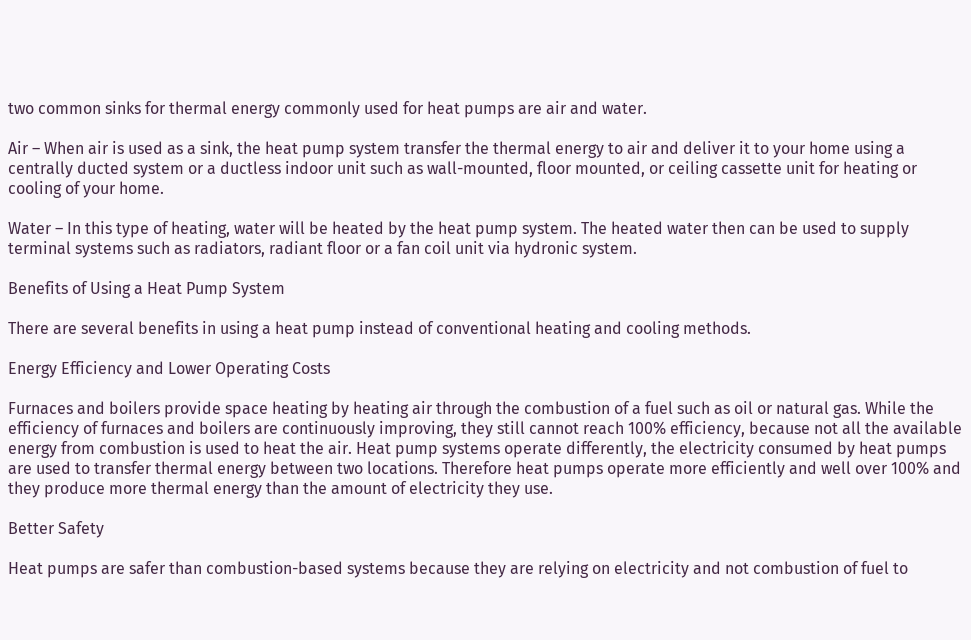two common sinks for thermal energy commonly used for heat pumps are air and water.

Air – When air is used as a sink, the heat pump system transfer the thermal energy to air and deliver it to your home using a centrally ducted system or a ductless indoor unit such as wall-mounted, floor mounted, or ceiling cassette unit for heating or cooling of your home.

Water – In this type of heating, water will be heated by the heat pump system. The heated water then can be used to supply terminal systems such as radiators, radiant floor or a fan coil unit via hydronic system.

Benefits of Using a Heat Pump System

There are several benefits in using a heat pump instead of conventional heating and cooling methods.

Energy Efficiency and Lower Operating Costs

Furnaces and boilers provide space heating by heating air through the combustion of a fuel such as oil or natural gas. While the efficiency of furnaces and boilers are continuously improving, they still cannot reach 100% efficiency, because not all the available energy from combustion is used to heat the air. Heat pump systems operate differently, the electricity consumed by heat pumps are used to transfer thermal energy between two locations. Therefore heat pumps operate more efficiently and well over 100% and they produce more thermal energy than the amount of electricity they use.

Better Safety

Heat pumps are safer than combustion-based systems because they are relying on electricity and not combustion of fuel to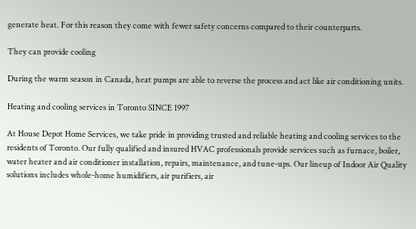generate heat. For this reason they come with fewer safety concerns compared to their counterparts.

They can provide cooling

During the warm season in Canada, heat pumps are able to reverse the process and act like air conditioning units.

Heating and cooling services in Toronto SINCE 1997

At House Depot Home Services, we take pride in providing trusted and reliable heating and cooling services to the residents of Toronto. Our fully qualified and insured HVAC professionals provide services such as furnace, boiler, water heater and air conditioner installation, repairs, maintenance, and tune-ups. Our lineup of Indoor Air Quality solutions includes whole-home humidifiers, air purifiers, air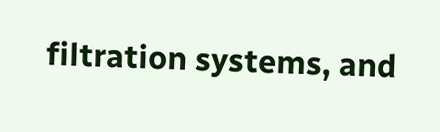filtration systems, and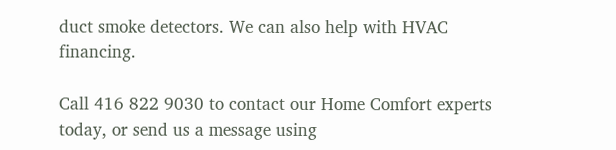duct smoke detectors. We can also help with HVAC financing.

Call 416 822 9030 to contact our Home Comfort experts today, or send us a message using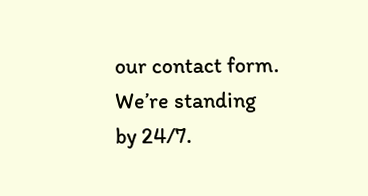our contact form. We’re standing by 24/7.